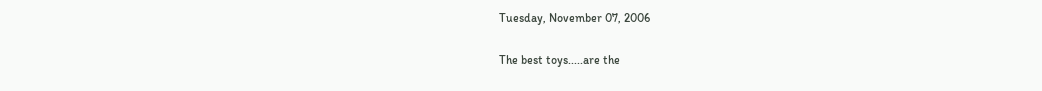Tuesday, November 07, 2006

The best toys.....are the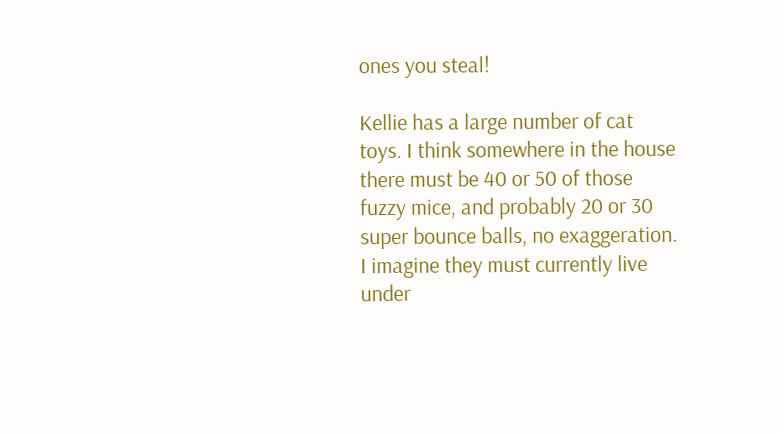ones you steal!

Kellie has a large number of cat toys. I think somewhere in the house there must be 40 or 50 of those fuzzy mice, and probably 20 or 30 super bounce balls, no exaggeration. I imagine they must currently live under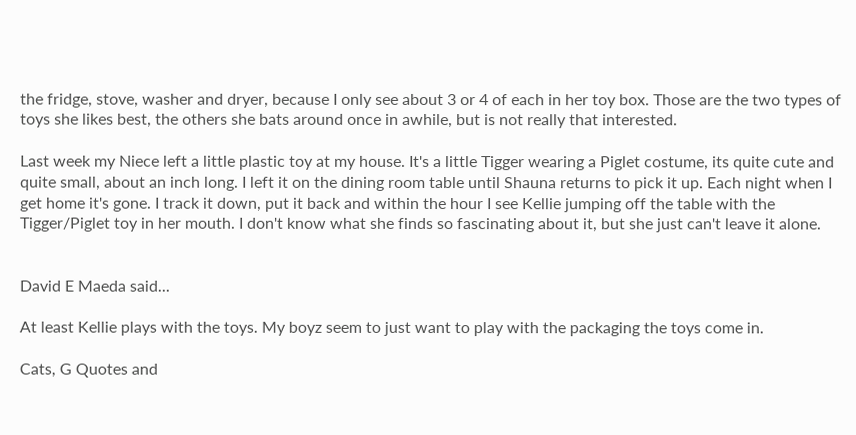the fridge, stove, washer and dryer, because I only see about 3 or 4 of each in her toy box. Those are the two types of toys she likes best, the others she bats around once in awhile, but is not really that interested.

Last week my Niece left a little plastic toy at my house. It's a little Tigger wearing a Piglet costume, its quite cute and quite small, about an inch long. I left it on the dining room table until Shauna returns to pick it up. Each night when I get home it's gone. I track it down, put it back and within the hour I see Kellie jumping off the table with the Tigger/Piglet toy in her mouth. I don't know what she finds so fascinating about it, but she just can't leave it alone.


David E Maeda said...

At least Kellie plays with the toys. My boyz seem to just want to play with the packaging the toys come in.

Cats, G Quotes and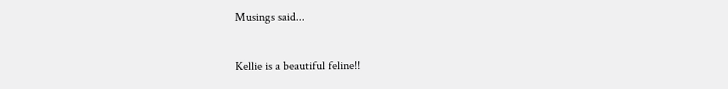Musings said...

Kellie is a beautiful feline!!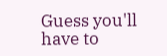Guess you'll have to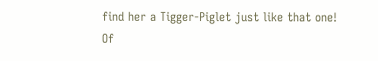find her a Tigger-Piglet just like that one! Of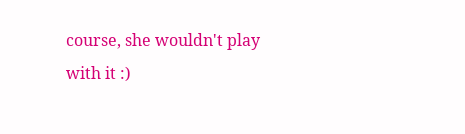course, she wouldn't play with it :)